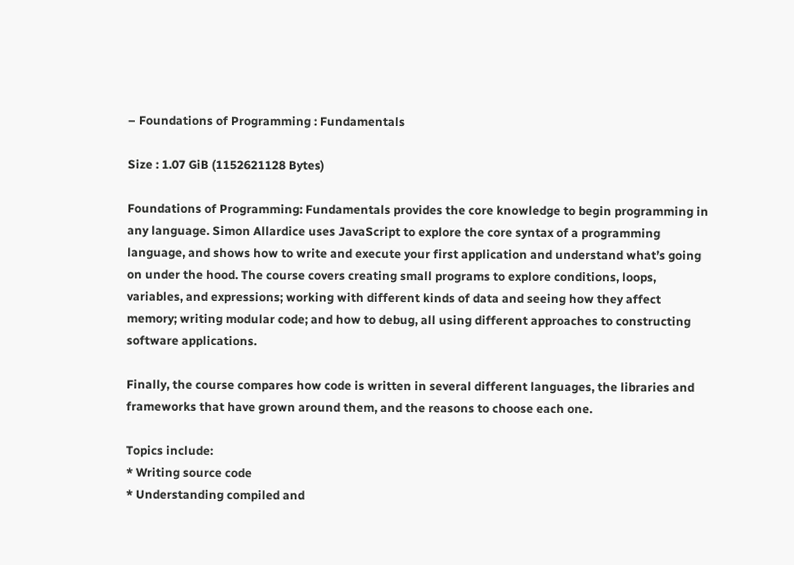– Foundations of Programming : Fundamentals

Size : 1.07 GiB (1152621128 Bytes)

Foundations of Programming: Fundamentals provides the core knowledge to begin programming in any language. Simon Allardice uses JavaScript to explore the core syntax of a programming language, and shows how to write and execute your first application and understand what’s going on under the hood. The course covers creating small programs to explore conditions, loops, variables, and expressions; working with different kinds of data and seeing how they affect memory; writing modular code; and how to debug, all using different approaches to constructing software applications.

Finally, the course compares how code is written in several different languages, the libraries and frameworks that have grown around them, and the reasons to choose each one.

Topics include:
* Writing source code
* Understanding compiled and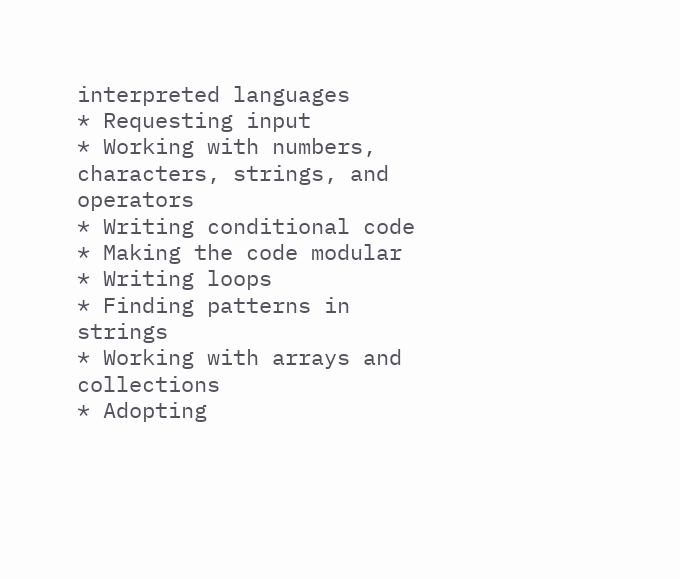interpreted languages
* Requesting input
* Working with numbers, characters, strings, and operators
* Writing conditional code
* Making the code modular
* Writing loops
* Finding patterns in strings
* Working with arrays and collections
* Adopting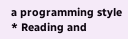a programming style
* Reading and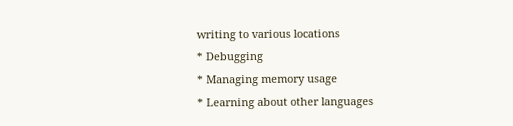writing to various locations
* Debugging
* Managing memory usage
* Learning about other languages